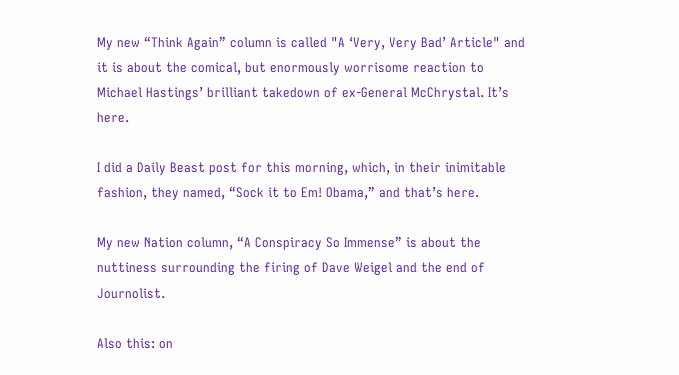My new “Think Again” column is called "A ‘Very, Very Bad’ Article" and it is about the comical, but enormously worrisome reaction to Michael Hastings’ brilliant takedown of ex-General McChrystal. It’s here.

I did a Daily Beast post for this morning, which, in their inimitable fashion, they named, “Sock it to Em! Obama,” and that’s here.

My new Nation column, “A Conspiracy So Immense” is about the nuttiness surrounding the firing of Dave Weigel and the end of Journolist.

Also this: on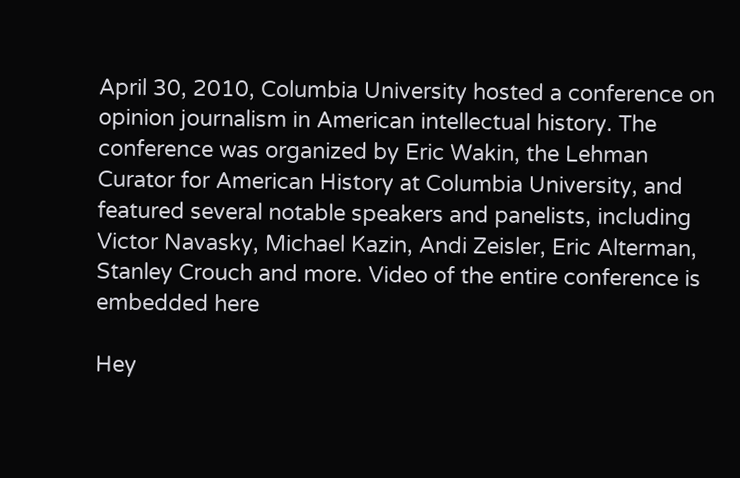April 30, 2010, Columbia University hosted a conference on opinion journalism in American intellectual history. The conference was organized by Eric Wakin, the Lehman Curator for American History at Columbia University, and featured several notable speakers and panelists, including Victor Navasky, Michael Kazin, Andi Zeisler, Eric Alterman, Stanley Crouch and more. Video of the entire conference is embedded here

Hey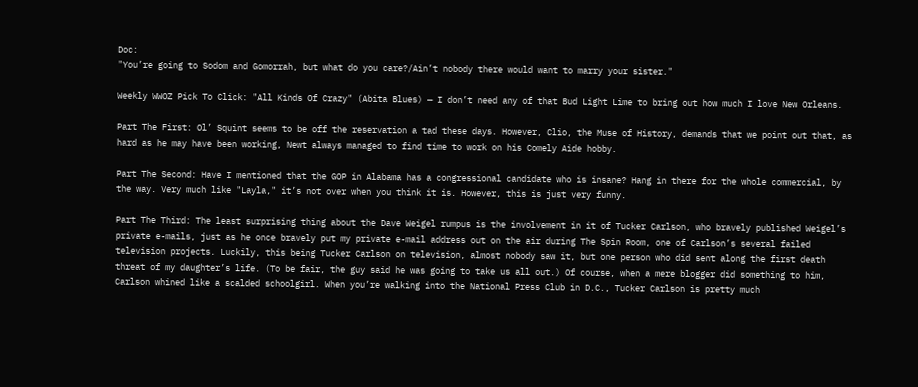Doc:
"You’re going to Sodom and Gomorrah, but what do you care?/Ain’t nobody there would want to marry your sister."

Weekly WWOZ Pick To Click: "All Kinds Of Crazy" (Abita Blues) — I don’t need any of that Bud Light Lime to bring out how much I love New Orleans.

Part The First: Ol’ Squint seems to be off the reservation a tad these days. However, Clio, the Muse of History, demands that we point out that, as hard as he may have been working, Newt always managed to find time to work on his Comely Aide hobby.

Part The Second: Have I mentioned that the GOP in Alabama has a congressional candidate who is insane? Hang in there for the whole commercial, by the way. Very much like "Layla," it’s not over when you think it is. However, this is just very funny.

Part The Third: The least surprising thing about the Dave Weigel rumpus is the involvement in it of Tucker Carlson, who bravely published Weigel’s private e-mails, just as he once bravely put my private e-mail address out on the air during The Spin Room, one of Carlson’s several failed television projects. Luckily, this being Tucker Carlson on television, almost nobody saw it, but one person who did sent along the first death threat of my daughter’s life. (To be fair, the guy said he was going to take us all out.) Of course, when a mere blogger did something to him, Carlson whined like a scalded schoolgirl. When you’re walking into the National Press Club in D.C., Tucker Carlson is pretty much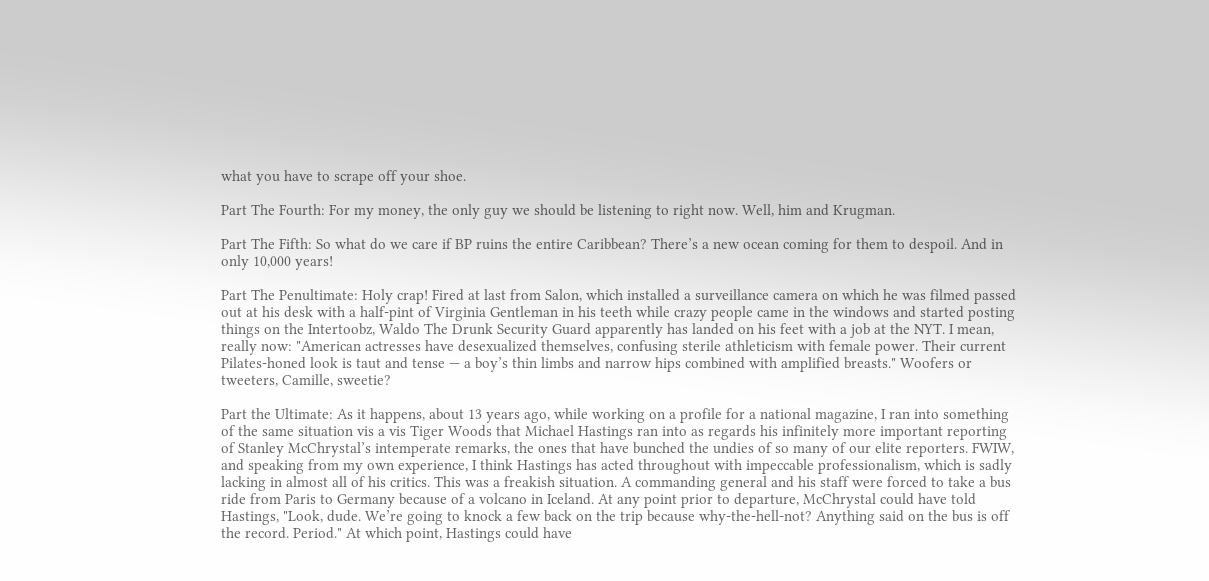what you have to scrape off your shoe.

Part The Fourth: For my money, the only guy we should be listening to right now. Well, him and Krugman.

Part The Fifth: So what do we care if BP ruins the entire Caribbean? There’s a new ocean coming for them to despoil. And in only 10,000 years!

Part The Penultimate: Holy crap! Fired at last from Salon, which installed a surveillance camera on which he was filmed passed out at his desk with a half-pint of Virginia Gentleman in his teeth while crazy people came in the windows and started posting things on the Intertoobz, Waldo The Drunk Security Guard apparently has landed on his feet with a job at the NYT. I mean, really now: "American actresses have desexualized themselves, confusing sterile athleticism with female power. Their current Pilates-honed look is taut and tense — a boy’s thin limbs and narrow hips combined with amplified breasts." Woofers or tweeters, Camille, sweetie?

Part the Ultimate: As it happens, about 13 years ago, while working on a profile for a national magazine, I ran into something of the same situation vis a vis Tiger Woods that Michael Hastings ran into as regards his infinitely more important reporting of Stanley McChrystal’s intemperate remarks, the ones that have bunched the undies of so many of our elite reporters. FWIW, and speaking from my own experience, I think Hastings has acted throughout with impeccable professionalism, which is sadly lacking in almost all of his critics. This was a freakish situation. A commanding general and his staff were forced to take a bus ride from Paris to Germany because of a volcano in Iceland. At any point prior to departure, McChrystal could have told Hastings, "Look, dude. We’re going to knock a few back on the trip because why-the-hell-not? Anything said on the bus is off the record. Period." At which point, Hastings could have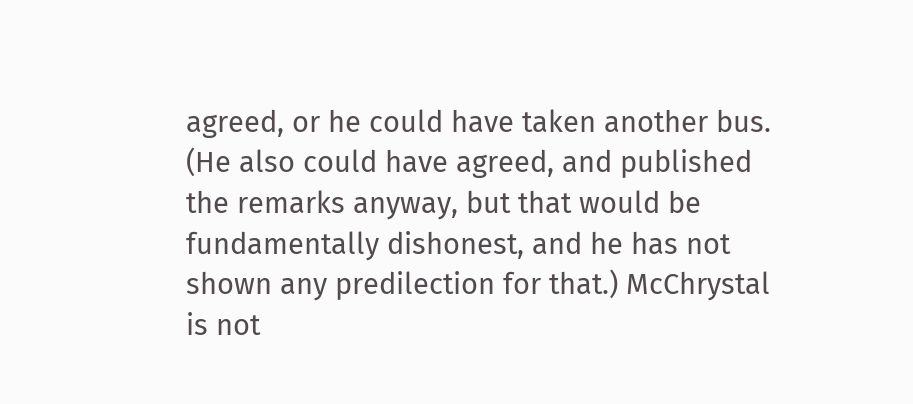agreed, or he could have taken another bus. (He also could have agreed, and published the remarks anyway, but that would be fundamentally dishonest, and he has not shown any predilection for that.) McChrystal is not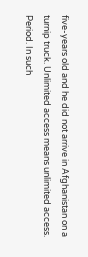five-years old and he did not arrive in Afghanistan on a turnip truck. Unlimited access means unlimited access. Period. In such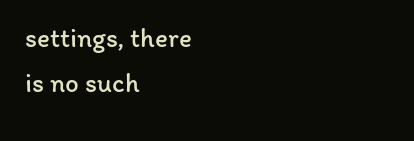settings, there is no such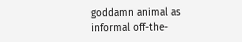goddamn animal as informal off-the-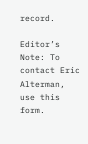record.

Editor’s Note: To contact Eric Alterman, use this form.